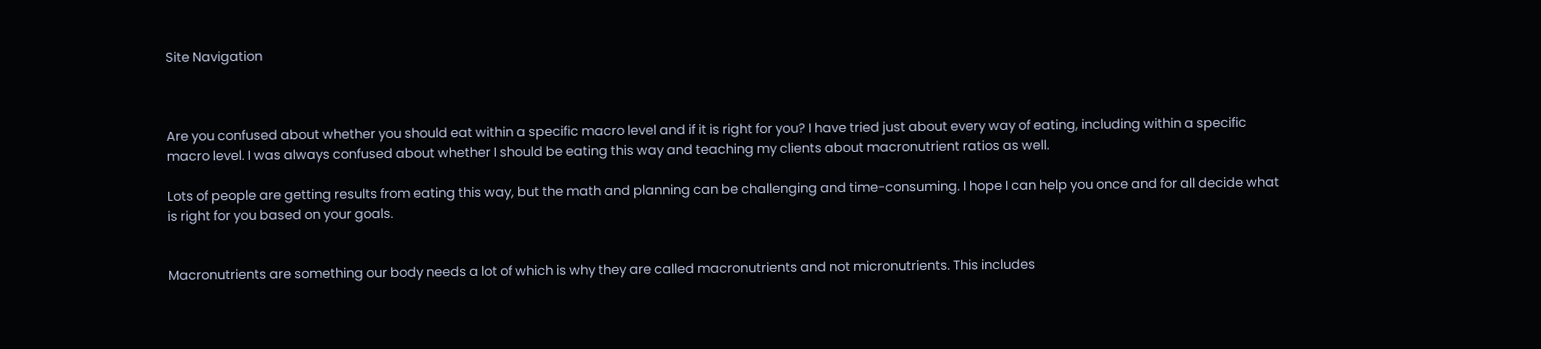Site Navigation



Are you confused about whether you should eat within a specific macro level and if it is right for you? I have tried just about every way of eating, including within a specific macro level. I was always confused about whether I should be eating this way and teaching my clients about macronutrient ratios as well.

Lots of people are getting results from eating this way, but the math and planning can be challenging and time-consuming. I hope I can help you once and for all decide what is right for you based on your goals.


Macronutrients are something our body needs a lot of which is why they are called macronutrients and not micronutrients. This includes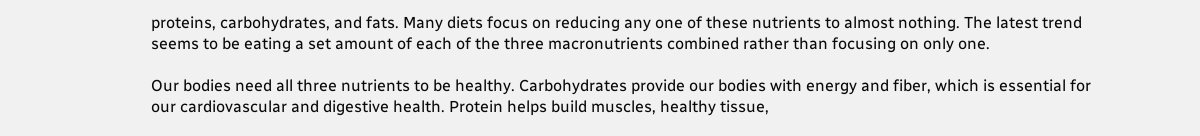proteins, carbohydrates, and fats. Many diets focus on reducing any one of these nutrients to almost nothing. The latest trend seems to be eating a set amount of each of the three macronutrients combined rather than focusing on only one.

Our bodies need all three nutrients to be healthy. Carbohydrates provide our bodies with energy and fiber, which is essential for our cardiovascular and digestive health. Protein helps build muscles, healthy tissue,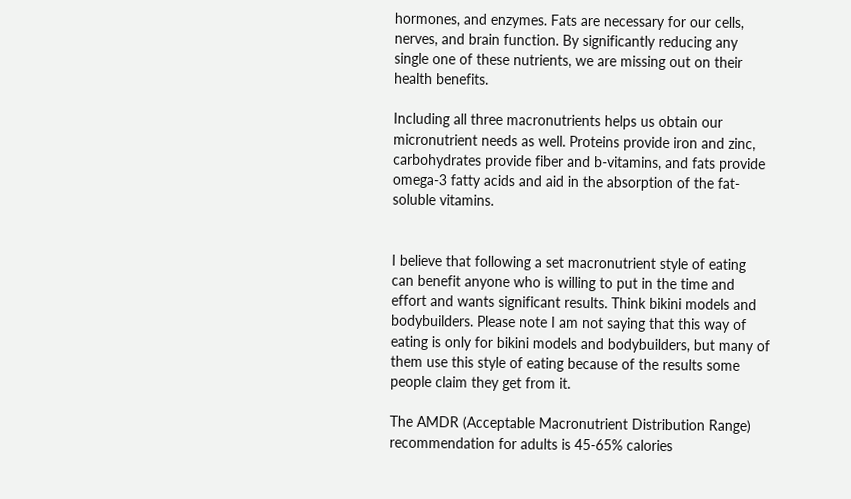hormones, and enzymes. Fats are necessary for our cells, nerves, and brain function. By significantly reducing any single one of these nutrients, we are missing out on their health benefits.

Including all three macronutrients helps us obtain our micronutrient needs as well. Proteins provide iron and zinc, carbohydrates provide fiber and b-vitamins, and fats provide omega-3 fatty acids and aid in the absorption of the fat-soluble vitamins.


I believe that following a set macronutrient style of eating can benefit anyone who is willing to put in the time and effort and wants significant results. Think bikini models and bodybuilders. Please note I am not saying that this way of eating is only for bikini models and bodybuilders, but many of them use this style of eating because of the results some people claim they get from it.

The AMDR (Acceptable Macronutrient Distribution Range) recommendation for adults is 45-65% calories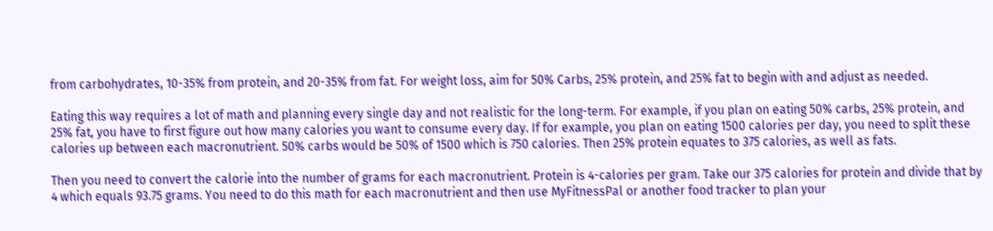from carbohydrates, 10-35% from protein, and 20-35% from fat. For weight loss, aim for 50% Carbs, 25% protein, and 25% fat to begin with and adjust as needed.

Eating this way requires a lot of math and planning every single day and not realistic for the long-term. For example, if you plan on eating 50% carbs, 25% protein, and 25% fat, you have to first figure out how many calories you want to consume every day. If for example, you plan on eating 1500 calories per day, you need to split these calories up between each macronutrient. 50% carbs would be 50% of 1500 which is 750 calories. Then 25% protein equates to 375 calories, as well as fats.

Then you need to convert the calorie into the number of grams for each macronutrient. Protein is 4-calories per gram. Take our 375 calories for protein and divide that by 4 which equals 93.75 grams. You need to do this math for each macronutrient and then use MyFitnessPal or another food tracker to plan your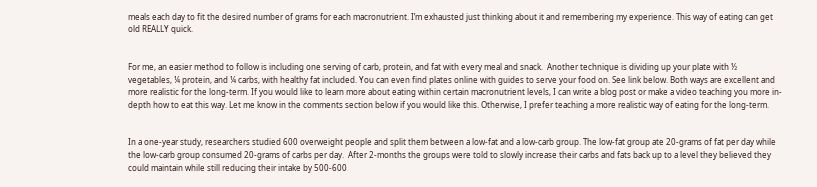meals each day to fit the desired number of grams for each macronutrient. I’m exhausted just thinking about it and remembering my experience. This way of eating can get old REALLY quick.


For me, an easier method to follow is including one serving of carb, protein, and fat with every meal and snack.  Another technique is dividing up your plate with ½ vegetables, ¼ protein, and ¼ carbs, with healthy fat included. You can even find plates online with guides to serve your food on. See link below. Both ways are excellent and more realistic for the long-term. If you would like to learn more about eating within certain macronutrient levels, I can write a blog post or make a video teaching you more in-depth how to eat this way. Let me know in the comments section below if you would like this. Otherwise, I prefer teaching a more realistic way of eating for the long-term.


In a one-year study, researchers studied 600 overweight people and split them between a low-fat and a low-carb group. The low-fat group ate 20-grams of fat per day while the low-carb group consumed 20-grams of carbs per day.  After 2-months the groups were told to slowly increase their carbs and fats back up to a level they believed they could maintain while still reducing their intake by 500-600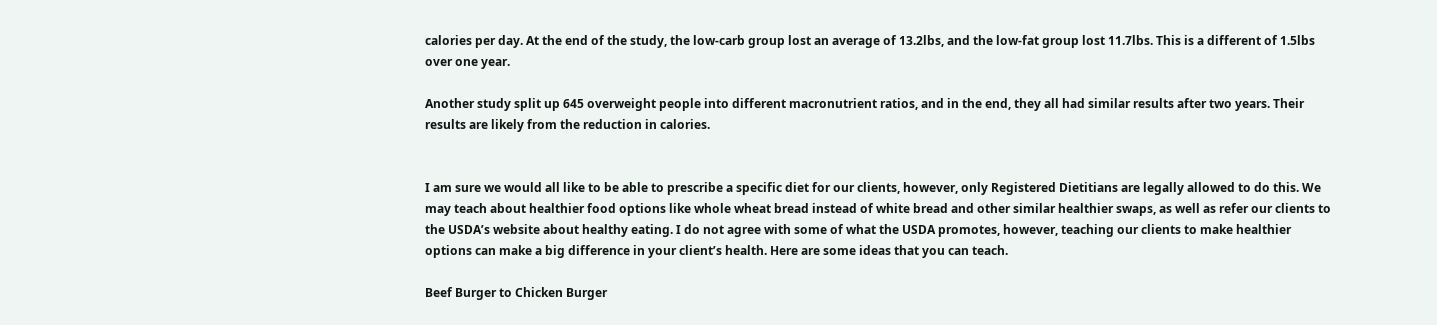calories per day. At the end of the study, the low-carb group lost an average of 13.2lbs, and the low-fat group lost 11.7lbs. This is a different of 1.5lbs over one year.

Another study split up 645 overweight people into different macronutrient ratios, and in the end, they all had similar results after two years. Their results are likely from the reduction in calories.


I am sure we would all like to be able to prescribe a specific diet for our clients, however, only Registered Dietitians are legally allowed to do this. We may teach about healthier food options like whole wheat bread instead of white bread and other similar healthier swaps, as well as refer our clients to the USDA’s website about healthy eating. I do not agree with some of what the USDA promotes, however, teaching our clients to make healthier options can make a big difference in your client’s health. Here are some ideas that you can teach.

Beef Burger to Chicken Burger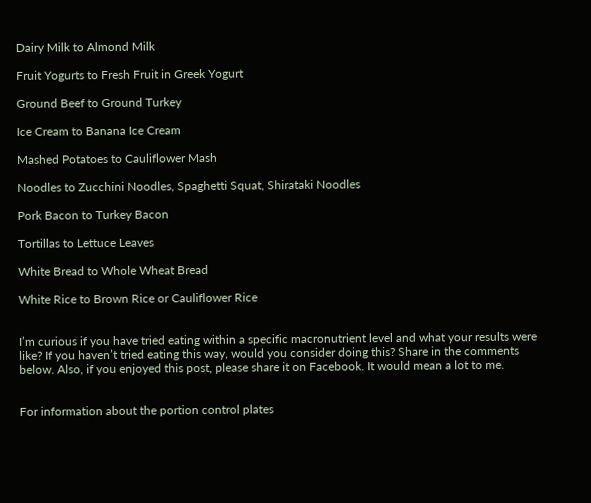Dairy Milk to Almond Milk

Fruit Yogurts to Fresh Fruit in Greek Yogurt

Ground Beef to Ground Turkey

Ice Cream to Banana Ice Cream

Mashed Potatoes to Cauliflower Mash

Noodles to Zucchini Noodles, Spaghetti Squat, Shirataki Noodles

Pork Bacon to Turkey Bacon

Tortillas to Lettuce Leaves

White Bread to Whole Wheat Bread

White Rice to Brown Rice or Cauliflower Rice


I’m curious if you have tried eating within a specific macronutrient level and what your results were like? If you haven’t tried eating this way, would you consider doing this? Share in the comments below. Also, if you enjoyed this post, please share it on Facebook. It would mean a lot to me.


For information about the portion control plates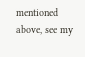mentioned above, see my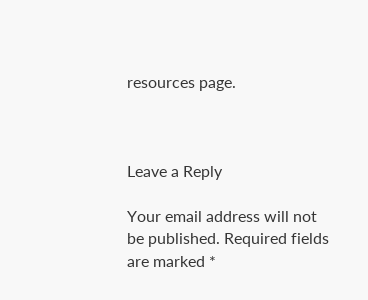resources page.



Leave a Reply

Your email address will not be published. Required fields are marked *